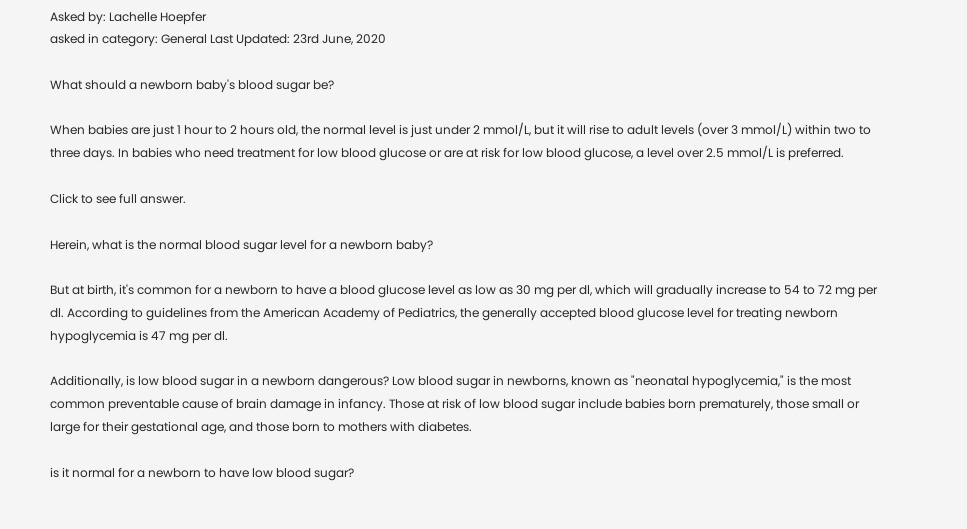Asked by: Lachelle Hoepfer
asked in category: General Last Updated: 23rd June, 2020

What should a newborn baby's blood sugar be?

When babies are just 1 hour to 2 hours old, the normal level is just under 2 mmol/L, but it will rise to adult levels (over 3 mmol/L) within two to three days. In babies who need treatment for low blood glucose or are at risk for low blood glucose, a level over 2.5 mmol/L is preferred.

Click to see full answer.

Herein, what is the normal blood sugar level for a newborn baby?

But at birth, it's common for a newborn to have a blood glucose level as low as 30 mg per dl, which will gradually increase to 54 to 72 mg per dl. According to guidelines from the American Academy of Pediatrics, the generally accepted blood glucose level for treating newborn hypoglycemia is 47 mg per dl.

Additionally, is low blood sugar in a newborn dangerous? Low blood sugar in newborns, known as "neonatal hypoglycemia," is the most common preventable cause of brain damage in infancy. Those at risk of low blood sugar include babies born prematurely, those small or large for their gestational age, and those born to mothers with diabetes.

is it normal for a newborn to have low blood sugar?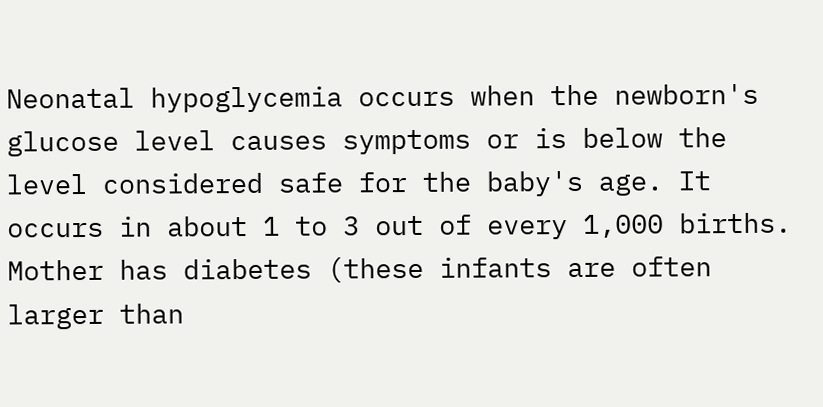Neonatal hypoglycemia occurs when the newborn's glucose level causes symptoms or is below the level considered safe for the baby's age. It occurs in about 1 to 3 out of every 1,000 births. Mother has diabetes (these infants are often larger than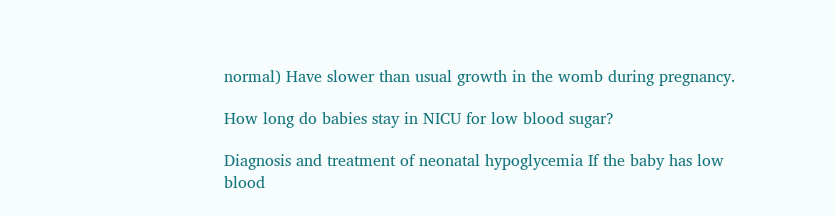normal) Have slower than usual growth in the womb during pregnancy.

How long do babies stay in NICU for low blood sugar?

Diagnosis and treatment of neonatal hypoglycemia If the baby has low blood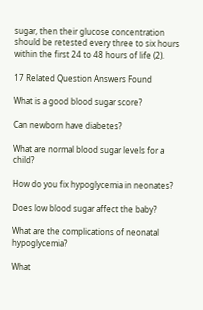sugar, then their glucose concentration should be retested every three to six hours within the first 24 to 48 hours of life (2).

17 Related Question Answers Found

What is a good blood sugar score?

Can newborn have diabetes?

What are normal blood sugar levels for a child?

How do you fix hypoglycemia in neonates?

Does low blood sugar affect the baby?

What are the complications of neonatal hypoglycemia?

What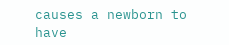causes a newborn to have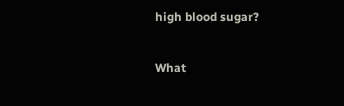high blood sugar?

What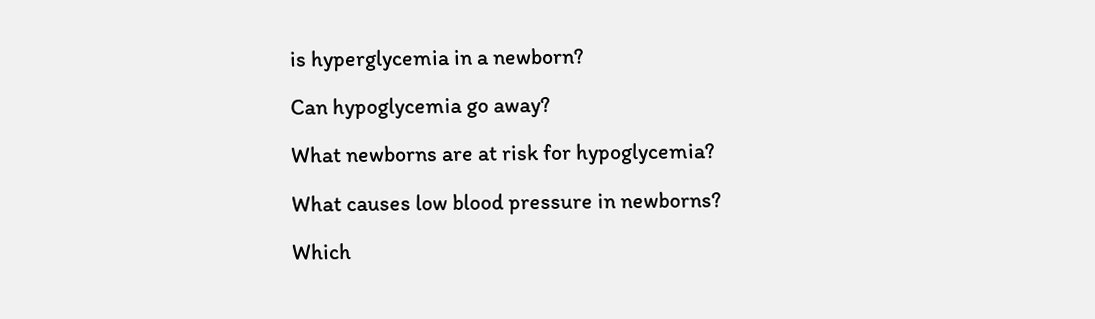is hyperglycemia in a newborn?

Can hypoglycemia go away?

What newborns are at risk for hypoglycemia?

What causes low blood pressure in newborns?

Which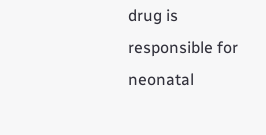drug is responsible for neonatal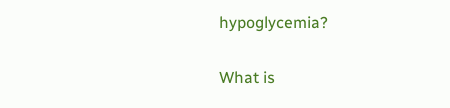hypoglycemia?

What is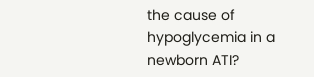the cause of hypoglycemia in a newborn ATI?